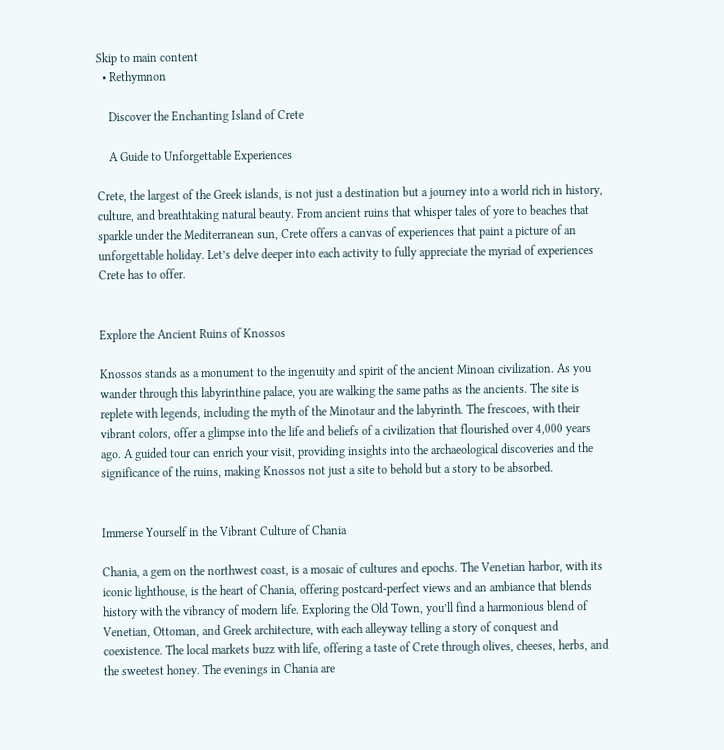Skip to main content
  • Rethymnon

    Discover the Enchanting Island of Crete

    A Guide to Unforgettable Experiences

Crete, the largest of the Greek islands, is not just a destination but a journey into a world rich in history, culture, and breathtaking natural beauty. From ancient ruins that whisper tales of yore to beaches that sparkle under the Mediterranean sun, Crete offers a canvas of experiences that paint a picture of an unforgettable holiday. Let’s delve deeper into each activity to fully appreciate the myriad of experiences Crete has to offer.


Explore the Ancient Ruins of Knossos

Knossos stands as a monument to the ingenuity and spirit of the ancient Minoan civilization. As you wander through this labyrinthine palace, you are walking the same paths as the ancients. The site is replete with legends, including the myth of the Minotaur and the labyrinth. The frescoes, with their vibrant colors, offer a glimpse into the life and beliefs of a civilization that flourished over 4,000 years ago. A guided tour can enrich your visit, providing insights into the archaeological discoveries and the significance of the ruins, making Knossos not just a site to behold but a story to be absorbed.


Immerse Yourself in the Vibrant Culture of Chania

Chania, a gem on the northwest coast, is a mosaic of cultures and epochs. The Venetian harbor, with its iconic lighthouse, is the heart of Chania, offering postcard-perfect views and an ambiance that blends history with the vibrancy of modern life. Exploring the Old Town, you’ll find a harmonious blend of Venetian, Ottoman, and Greek architecture, with each alleyway telling a story of conquest and coexistence. The local markets buzz with life, offering a taste of Crete through olives, cheeses, herbs, and the sweetest honey. The evenings in Chania are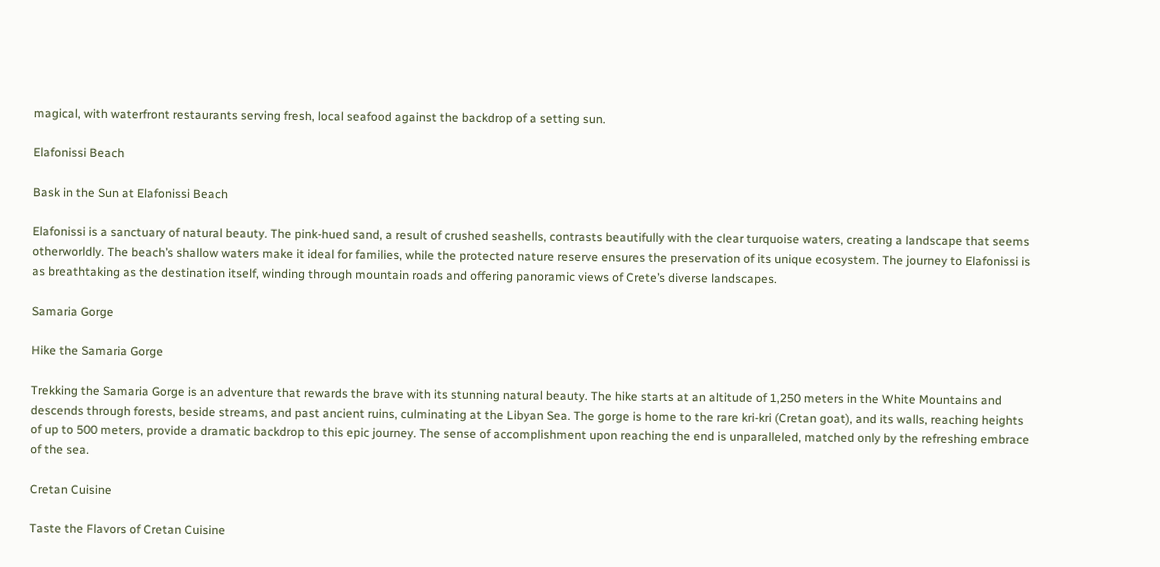magical, with waterfront restaurants serving fresh, local seafood against the backdrop of a setting sun.

Elafonissi Beach

Bask in the Sun at Elafonissi Beach

Elafonissi is a sanctuary of natural beauty. The pink-hued sand, a result of crushed seashells, contrasts beautifully with the clear turquoise waters, creating a landscape that seems otherworldly. The beach’s shallow waters make it ideal for families, while the protected nature reserve ensures the preservation of its unique ecosystem. The journey to Elafonissi is as breathtaking as the destination itself, winding through mountain roads and offering panoramic views of Crete’s diverse landscapes.

Samaria Gorge

Hike the Samaria Gorge

Trekking the Samaria Gorge is an adventure that rewards the brave with its stunning natural beauty. The hike starts at an altitude of 1,250 meters in the White Mountains and descends through forests, beside streams, and past ancient ruins, culminating at the Libyan Sea. The gorge is home to the rare kri-kri (Cretan goat), and its walls, reaching heights of up to 500 meters, provide a dramatic backdrop to this epic journey. The sense of accomplishment upon reaching the end is unparalleled, matched only by the refreshing embrace of the sea.

Cretan Cuisine

Taste the Flavors of Cretan Cuisine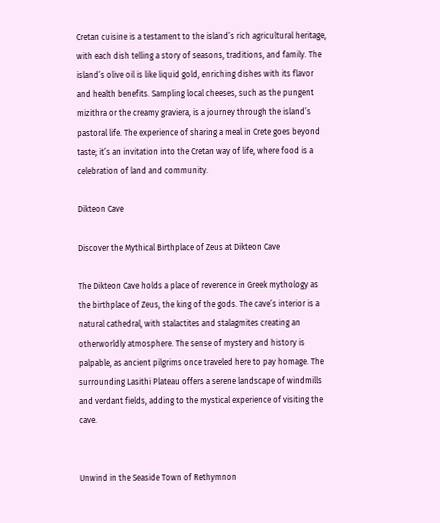Cretan cuisine is a testament to the island’s rich agricultural heritage, with each dish telling a story of seasons, traditions, and family. The island’s olive oil is like liquid gold, enriching dishes with its flavor and health benefits. Sampling local cheeses, such as the pungent mizithra or the creamy graviera, is a journey through the island’s pastoral life. The experience of sharing a meal in Crete goes beyond taste; it’s an invitation into the Cretan way of life, where food is a celebration of land and community.

Dikteon Cave

Discover the Mythical Birthplace of Zeus at Dikteon Cave

The Dikteon Cave holds a place of reverence in Greek mythology as the birthplace of Zeus, the king of the gods. The cave’s interior is a natural cathedral, with stalactites and stalagmites creating an otherworldly atmosphere. The sense of mystery and history is palpable, as ancient pilgrims once traveled here to pay homage. The surrounding Lasithi Plateau offers a serene landscape of windmills and verdant fields, adding to the mystical experience of visiting the cave.


Unwind in the Seaside Town of Rethymnon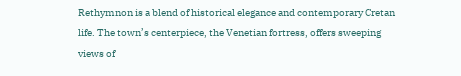Rethymnon is a blend of historical elegance and contemporary Cretan life. The town’s centerpiece, the Venetian fortress, offers sweeping views of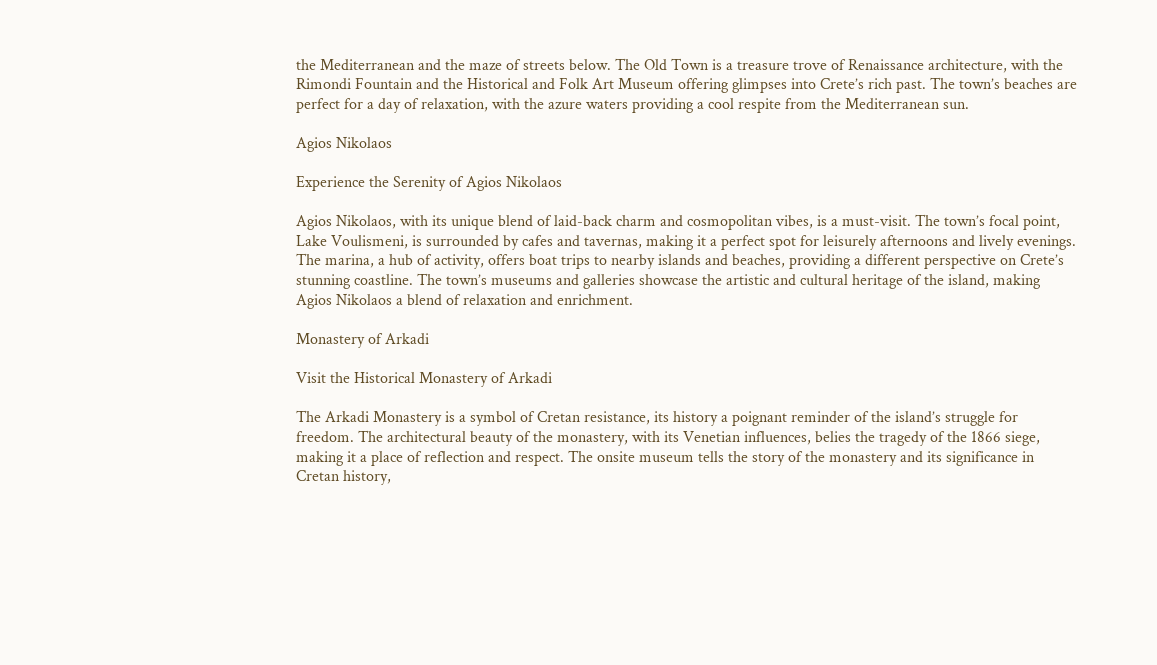the Mediterranean and the maze of streets below. The Old Town is a treasure trove of Renaissance architecture, with the Rimondi Fountain and the Historical and Folk Art Museum offering glimpses into Crete’s rich past. The town’s beaches are perfect for a day of relaxation, with the azure waters providing a cool respite from the Mediterranean sun.

Agios Nikolaos

Experience the Serenity of Agios Nikolaos

Agios Nikolaos, with its unique blend of laid-back charm and cosmopolitan vibes, is a must-visit. The town’s focal point, Lake Voulismeni, is surrounded by cafes and tavernas, making it a perfect spot for leisurely afternoons and lively evenings. The marina, a hub of activity, offers boat trips to nearby islands and beaches, providing a different perspective on Crete’s stunning coastline. The town’s museums and galleries showcase the artistic and cultural heritage of the island, making Agios Nikolaos a blend of relaxation and enrichment.

Monastery of Arkadi

Visit the Historical Monastery of Arkadi

The Arkadi Monastery is a symbol of Cretan resistance, its history a poignant reminder of the island’s struggle for freedom. The architectural beauty of the monastery, with its Venetian influences, belies the tragedy of the 1866 siege, making it a place of reflection and respect. The onsite museum tells the story of the monastery and its significance in Cretan history,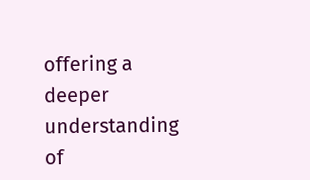offering a deeper understanding of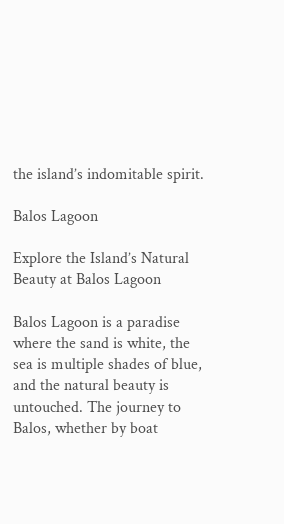the island’s indomitable spirit.

Balos Lagoon

Explore the Island’s Natural Beauty at Balos Lagoon

Balos Lagoon is a paradise where the sand is white, the sea is multiple shades of blue, and the natural beauty is untouched. The journey to Balos, whether by boat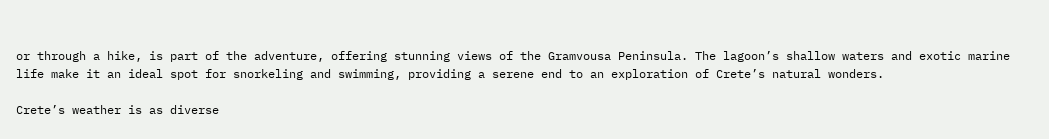or through a hike, is part of the adventure, offering stunning views of the Gramvousa Peninsula. The lagoon’s shallow waters and exotic marine life make it an ideal spot for snorkeling and swimming, providing a serene end to an exploration of Crete’s natural wonders.

Crete’s weather is as diverse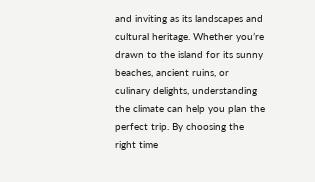and inviting as its landscapes and cultural heritage. Whether you’re drawn to the island for its sunny beaches, ancient ruins, or culinary delights, understanding the climate can help you plan the perfect trip. By choosing the right time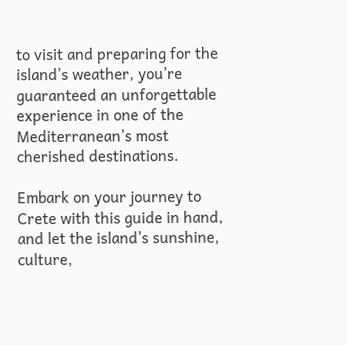to visit and preparing for the island’s weather, you’re guaranteed an unforgettable experience in one of the Mediterranean’s most cherished destinations.

Embark on your journey to Crete with this guide in hand, and let the island’s sunshine, culture,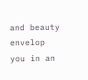and beauty envelop you in an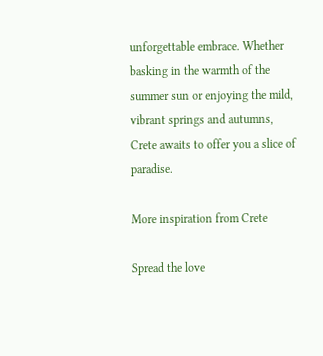unforgettable embrace. Whether basking in the warmth of the summer sun or enjoying the mild, vibrant springs and autumns, Crete awaits to offer you a slice of paradise.

More inspiration from Crete

Spread the love